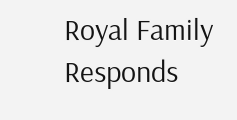Royal Family Responds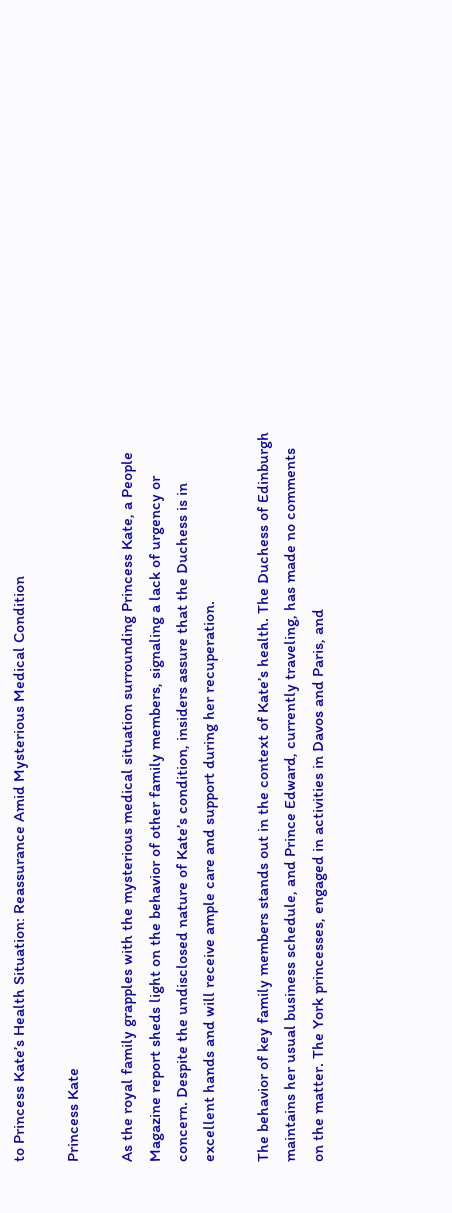to Princess Kate’s Health Situation: Reassurance Amid Mysterious Medical Condition

Princess Kate

As the royal family grapples with the mysterious medical situation surrounding Princess Kate, a People Magazine report sheds light on the behavior of other family members, signaling a lack of urgency or concern. Despite the undisclosed nature of Kate’s condition, insiders assure that the Duchess is in excellent hands and will receive ample care and support during her recuperation.

The behavior of key family members stands out in the context of Kate’s health. The Duchess of Edinburgh maintains her usual business schedule, and Prince Edward, currently traveling, has made no comments on the matter. The York princesses, engaged in activities in Davos and Paris, and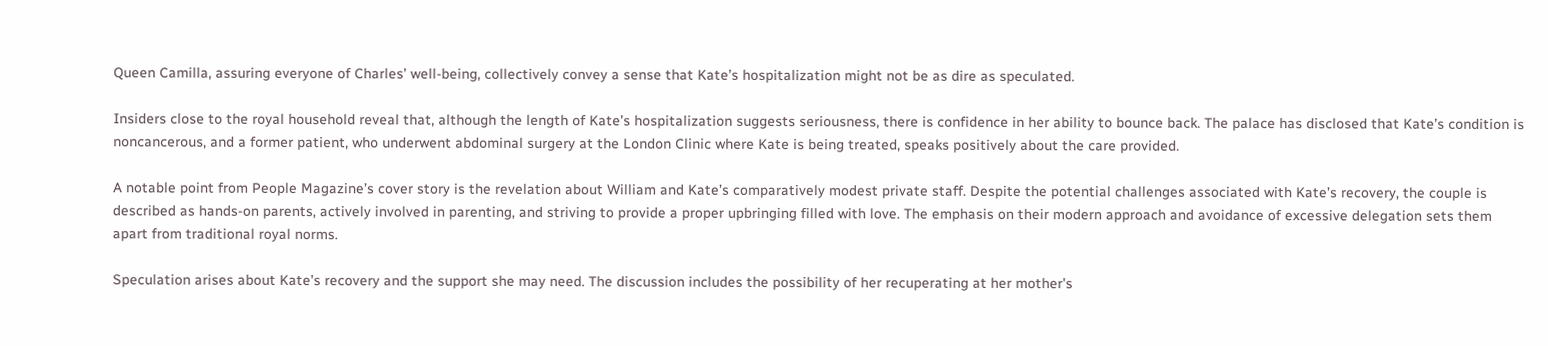Queen Camilla, assuring everyone of Charles’ well-being, collectively convey a sense that Kate’s hospitalization might not be as dire as speculated.

Insiders close to the royal household reveal that, although the length of Kate’s hospitalization suggests seriousness, there is confidence in her ability to bounce back. The palace has disclosed that Kate’s condition is noncancerous, and a former patient, who underwent abdominal surgery at the London Clinic where Kate is being treated, speaks positively about the care provided.

A notable point from People Magazine’s cover story is the revelation about William and Kate’s comparatively modest private staff. Despite the potential challenges associated with Kate’s recovery, the couple is described as hands-on parents, actively involved in parenting, and striving to provide a proper upbringing filled with love. The emphasis on their modern approach and avoidance of excessive delegation sets them apart from traditional royal norms.

Speculation arises about Kate’s recovery and the support she may need. The discussion includes the possibility of her recuperating at her mother’s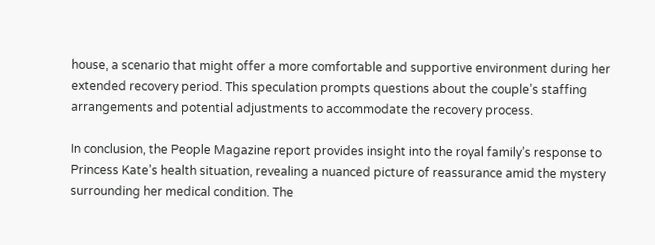house, a scenario that might offer a more comfortable and supportive environment during her extended recovery period. This speculation prompts questions about the couple’s staffing arrangements and potential adjustments to accommodate the recovery process.

In conclusion, the People Magazine report provides insight into the royal family’s response to Princess Kate’s health situation, revealing a nuanced picture of reassurance amid the mystery surrounding her medical condition. The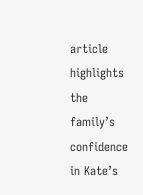article highlights the family’s confidence in Kate’s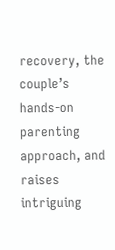recovery, the couple’s hands-on parenting approach, and raises intriguing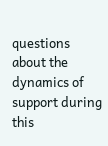questions about the dynamics of support during this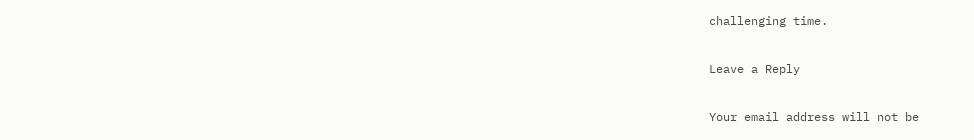challenging time.

Leave a Reply

Your email address will not be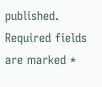published. Required fields are marked *